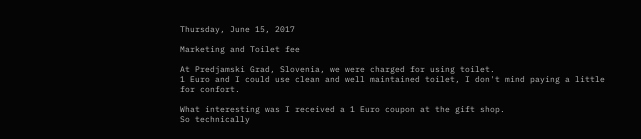Thursday, June 15, 2017

Marketing and Toilet fee

At Predjamski Grad, Slovenia, we were charged for using toilet.
1 Euro and I could use clean and well maintained toilet, I don't mind paying a little for confort.

What interesting was I received a 1 Euro coupon at the gift shop.
So technically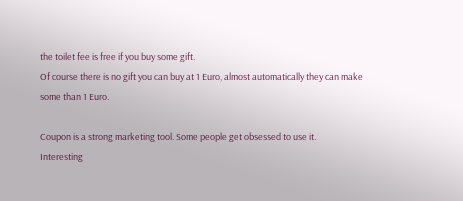the toilet fee is free if you buy some gift.
Of course there is no gift you can buy at 1 Euro, almost automatically they can make some than 1 Euro.

Coupon is a strong marketing tool. Some people get obsessed to use it.
Interesting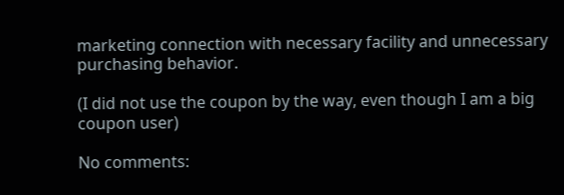marketing connection with necessary facility and unnecessary purchasing behavior.

(I did not use the coupon by the way, even though I am a big coupon user)

No comments: